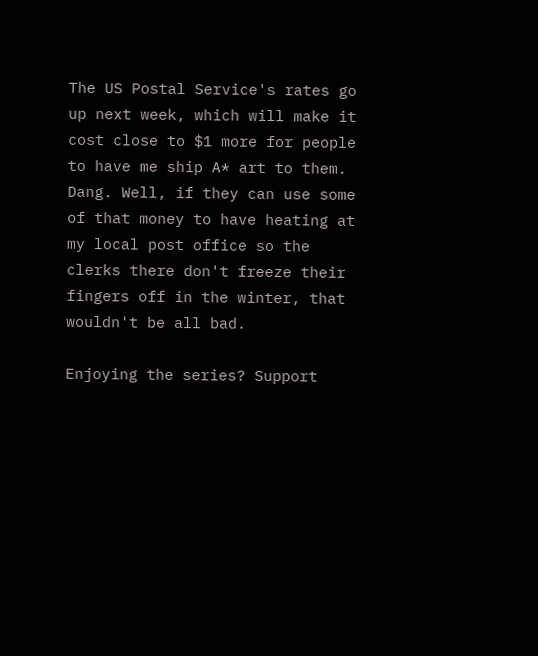The US Postal Service's rates go up next week, which will make it cost close to $1 more for people to have me ship A* art to them. Dang. Well, if they can use some of that money to have heating at my local post office so the clerks there don't freeze their fingers off in the winter, that wouldn't be all bad.

Enjoying the series? Support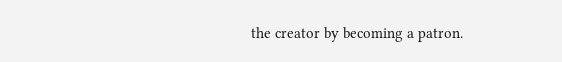the creator by becoming a patron.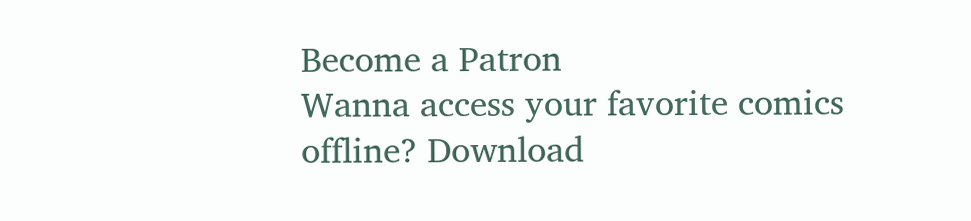Become a Patron
Wanna access your favorite comics offline? Download